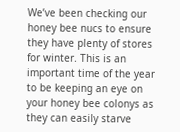We’ve been checking our honey bee nucs to ensure they have plenty of stores for winter. This is an important time of the year to be keeping an eye on your honey bee colonys as they can easily starve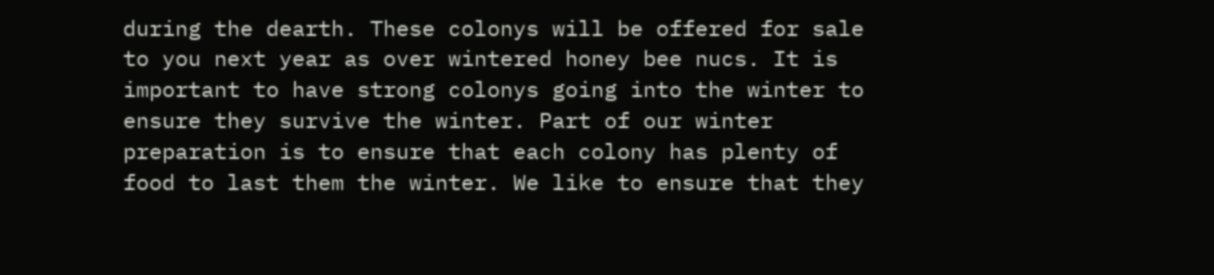during the dearth. These colonys will be offered for sale to you next year as over wintered honey bee nucs. It is important to have strong colonys going into the winter to ensure they survive the winter. Part of our winter preparation is to ensure that each colony has plenty of food to last them the winter. We like to ensure that they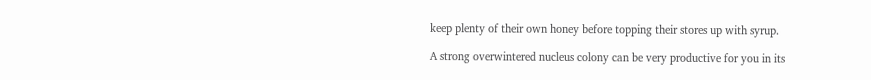keep plenty of their own honey before topping their stores up with syrup.

A strong overwintered nucleus colony can be very productive for you in its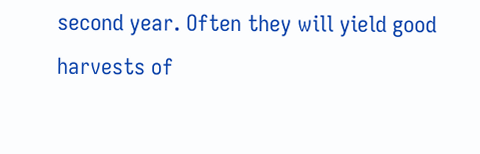second year. Often they will yield good harvests of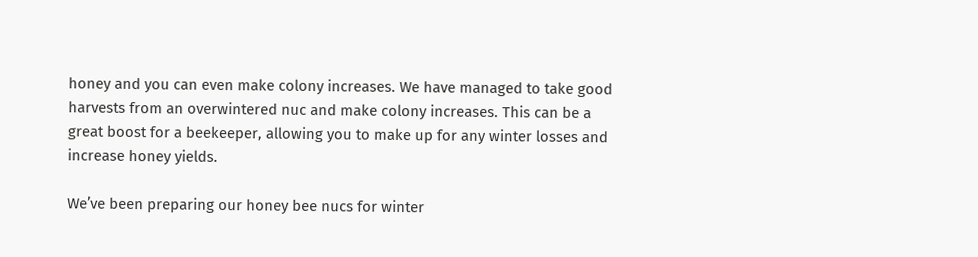honey and you can even make colony increases. We have managed to take good harvests from an overwintered nuc and make colony increases. This can be a great boost for a beekeeper, allowing you to make up for any winter losses and increase honey yields.

We’ve been preparing our honey bee nucs for winter